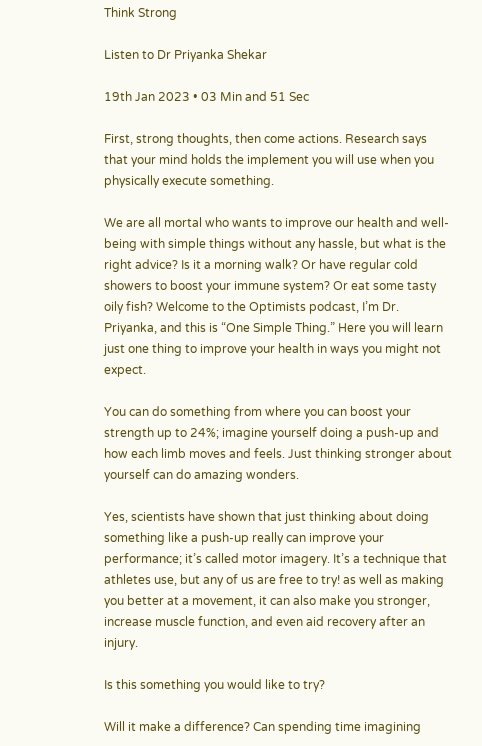Think Strong

Listen to Dr Priyanka Shekar

19th Jan 2023 • 03 Min and 51 Sec

First, strong thoughts, then come actions. Research says that your mind holds the implement you will use when you physically execute something.

We are all mortal who wants to improve our health and well-being with simple things without any hassle, but what is the right advice? Is it a morning walk? Or have regular cold showers to boost your immune system? Or eat some tasty oily fish? Welcome to the Optimists podcast, I’m Dr. Priyanka, and this is “One Simple Thing.” Here you will learn just one thing to improve your health in ways you might not expect.

You can do something from where you can boost your strength up to 24%; imagine yourself doing a push-up and how each limb moves and feels. Just thinking stronger about yourself can do amazing wonders.

Yes, scientists have shown that just thinking about doing something like a push-up really can improve your performance; it’s called motor imagery. It’s a technique that athletes use, but any of us are free to try! as well as making you better at a movement, it can also make you stronger, increase muscle function, and even aid recovery after an injury.

Is this something you would like to try?

Will it make a difference? Can spending time imagining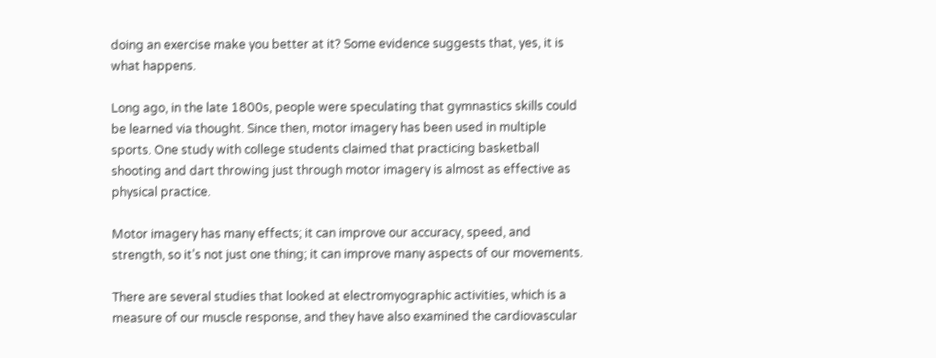doing an exercise make you better at it? Some evidence suggests that, yes, it is what happens.

Long ago, in the late 1800s, people were speculating that gymnastics skills could be learned via thought. Since then, motor imagery has been used in multiple sports. One study with college students claimed that practicing basketball shooting and dart throwing just through motor imagery is almost as effective as physical practice.

Motor imagery has many effects; it can improve our accuracy, speed, and strength, so it’s not just one thing; it can improve many aspects of our movements.

There are several studies that looked at electromyographic activities, which is a measure of our muscle response, and they have also examined the cardiovascular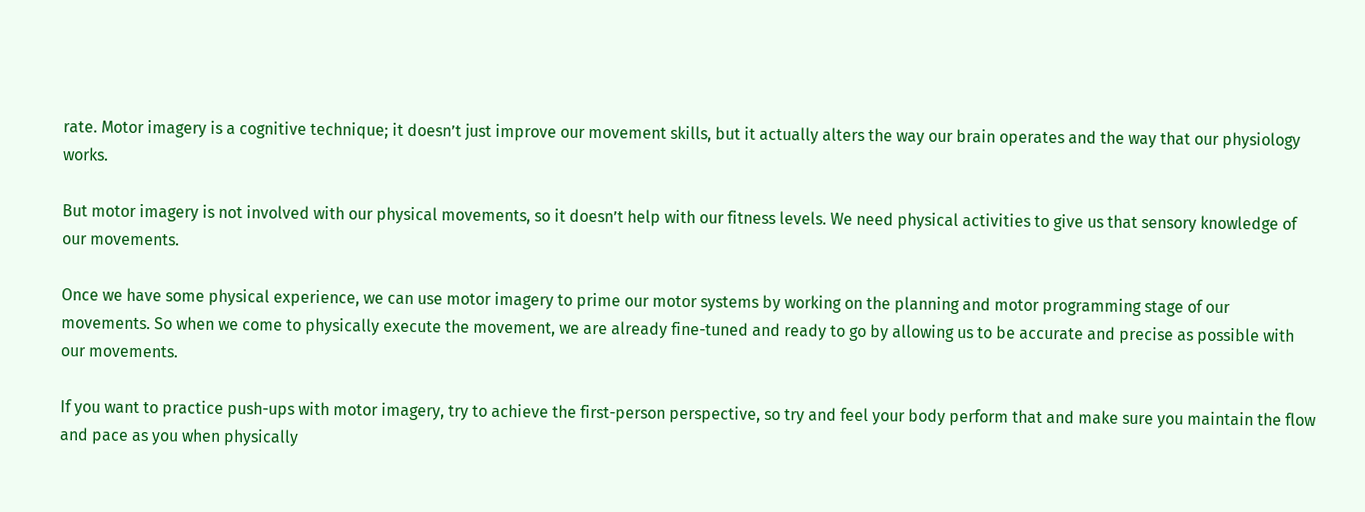rate. Motor imagery is a cognitive technique; it doesn’t just improve our movement skills, but it actually alters the way our brain operates and the way that our physiology works.

But motor imagery is not involved with our physical movements, so it doesn’t help with our fitness levels. We need physical activities to give us that sensory knowledge of our movements.

Once we have some physical experience, we can use motor imagery to prime our motor systems by working on the planning and motor programming stage of our movements. So when we come to physically execute the movement, we are already fine-tuned and ready to go by allowing us to be accurate and precise as possible with our movements.

If you want to practice push-ups with motor imagery, try to achieve the first-person perspective, so try and feel your body perform that and make sure you maintain the flow and pace as you when physically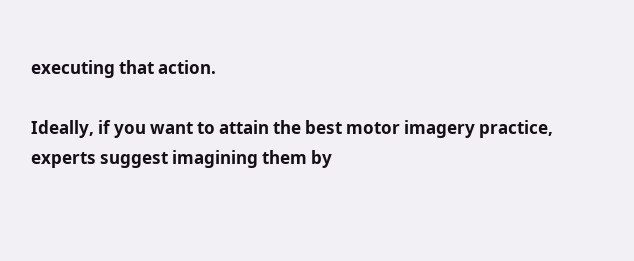executing that action.

Ideally, if you want to attain the best motor imagery practice, experts suggest imagining them by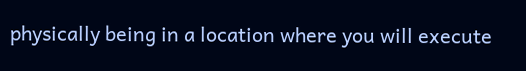physically being in a location where you will execute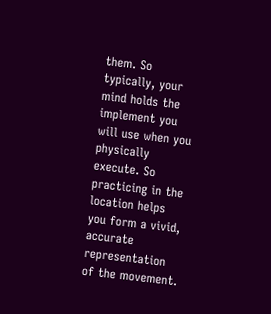them. So typically, your mind holds the implement you will use when you physically execute. So practicing in the location helps you form a vivid, accurate representation of the movement.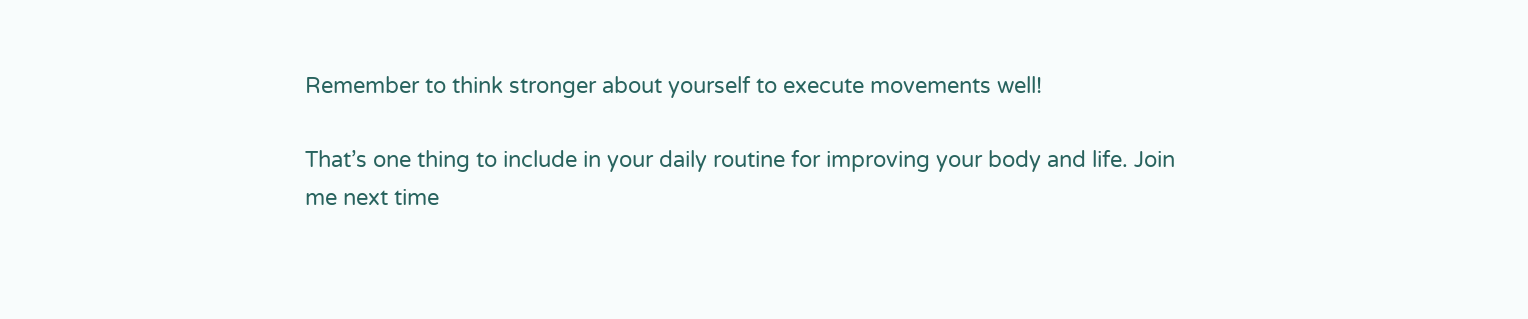Remember to think stronger about yourself to execute movements well!

That’s one thing to include in your daily routine for improving your body and life. Join me next time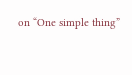on “One simple thing”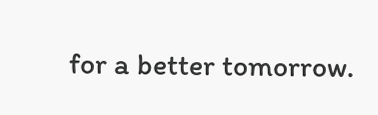for a better tomorrow.